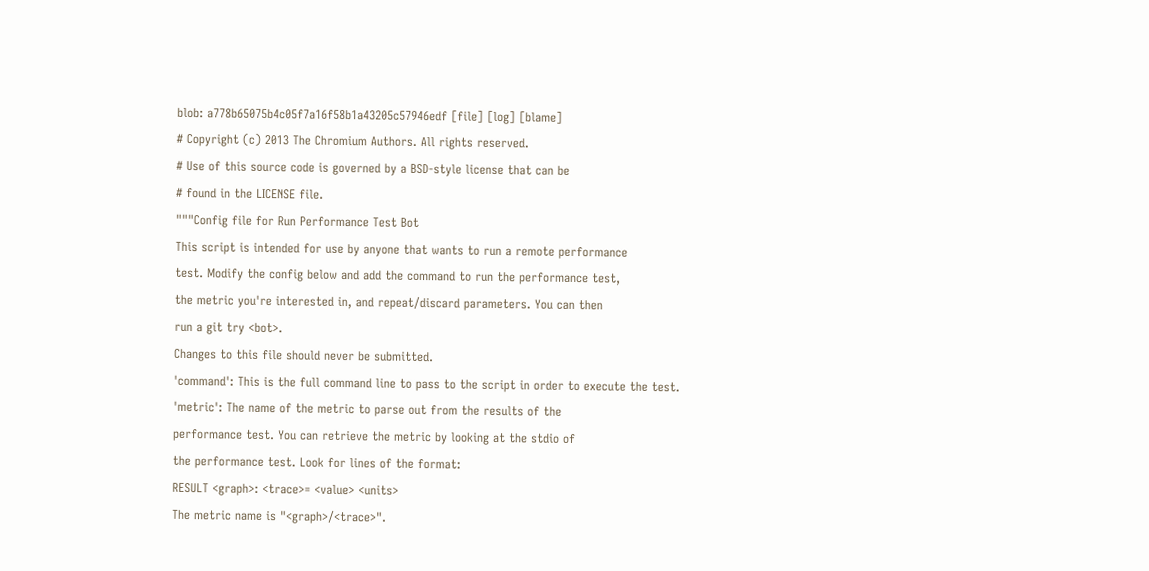blob: a778b65075b4c05f7a16f58b1a43205c57946edf [file] [log] [blame]
# Copyright (c) 2013 The Chromium Authors. All rights reserved.
# Use of this source code is governed by a BSD-style license that can be
# found in the LICENSE file.
"""Config file for Run Performance Test Bot
This script is intended for use by anyone that wants to run a remote performance
test. Modify the config below and add the command to run the performance test,
the metric you're interested in, and repeat/discard parameters. You can then
run a git try <bot>.
Changes to this file should never be submitted.
'command': This is the full command line to pass to the script in order to execute the test.
'metric': The name of the metric to parse out from the results of the
performance test. You can retrieve the metric by looking at the stdio of
the performance test. Look for lines of the format:
RESULT <graph>: <trace>= <value> <units>
The metric name is "<graph>/<trace>".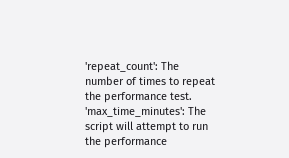'repeat_count': The number of times to repeat the performance test.
'max_time_minutes': The script will attempt to run the performance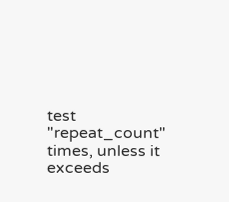test
"repeat_count" times, unless it exceeds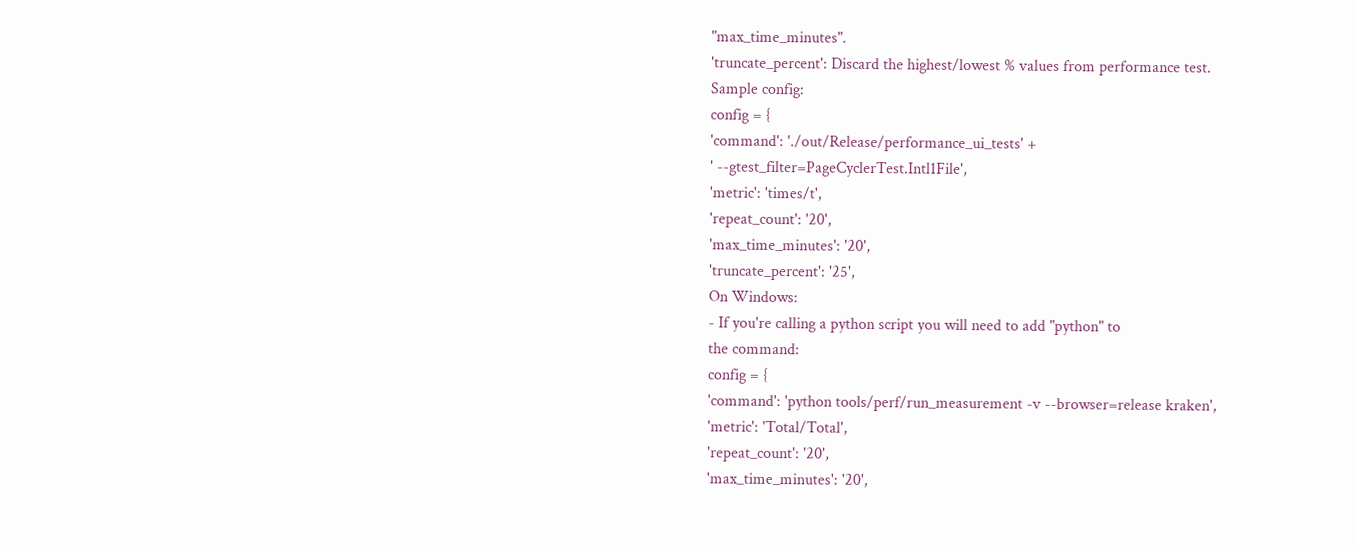"max_time_minutes".
'truncate_percent': Discard the highest/lowest % values from performance test.
Sample config:
config = {
'command': './out/Release/performance_ui_tests' +
' --gtest_filter=PageCyclerTest.Intl1File',
'metric': 'times/t',
'repeat_count': '20',
'max_time_minutes': '20',
'truncate_percent': '25',
On Windows:
- If you're calling a python script you will need to add "python" to
the command:
config = {
'command': 'python tools/perf/run_measurement -v --browser=release kraken',
'metric': 'Total/Total',
'repeat_count': '20',
'max_time_minutes': '20',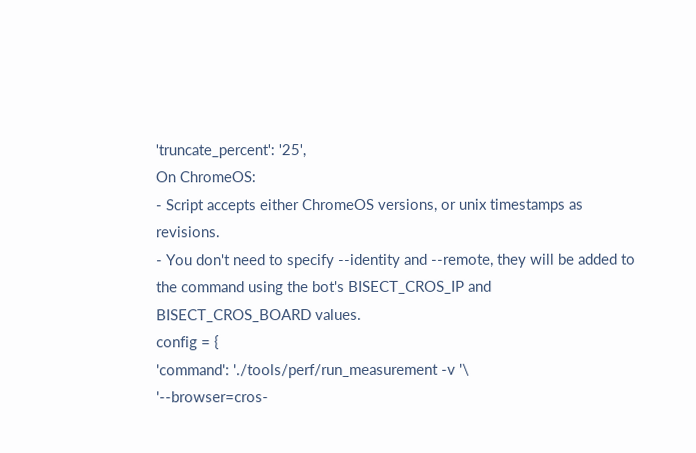'truncate_percent': '25',
On ChromeOS:
- Script accepts either ChromeOS versions, or unix timestamps as revisions.
- You don't need to specify --identity and --remote, they will be added to
the command using the bot's BISECT_CROS_IP and BISECT_CROS_BOARD values.
config = {
'command': './tools/perf/run_measurement -v '\
'--browser=cros-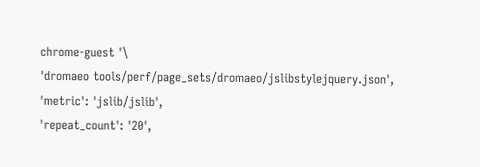chrome-guest '\
'dromaeo tools/perf/page_sets/dromaeo/jslibstylejquery.json',
'metric': 'jslib/jslib',
'repeat_count': '20',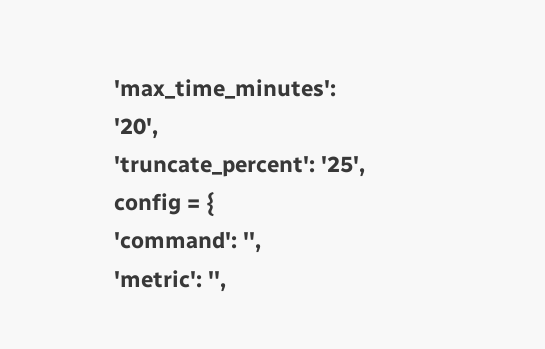'max_time_minutes': '20',
'truncate_percent': '25',
config = {
'command': '',
'metric': '',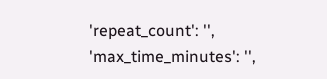'repeat_count': '',
'max_time_minutes': '',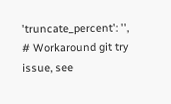'truncate_percent': '',
# Workaround git try issue, see